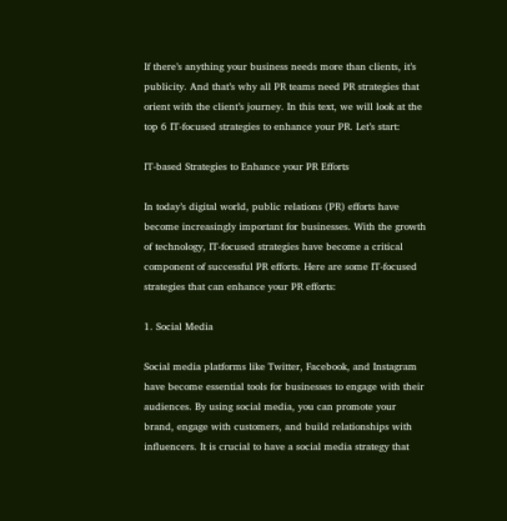If there’s anything your business needs more than clients, it’s publicity. And that’s why all PR teams need PR strategies that orient with the client’s journey. In this text, we will look at the top 6 IT-focused strategies to enhance your PR. Let’s start:

IT-based Strategies to Enhance your PR Efforts

In today’s digital world, public relations (PR) efforts have become increasingly important for businesses. With the growth of technology, IT-focused strategies have become a critical component of successful PR efforts. Here are some IT-focused strategies that can enhance your PR efforts:

1. Social Media

Social media platforms like Twitter, Facebook, and Instagram have become essential tools for businesses to engage with their audiences. By using social media, you can promote your brand, engage with customers, and build relationships with influencers. It is crucial to have a social media strategy that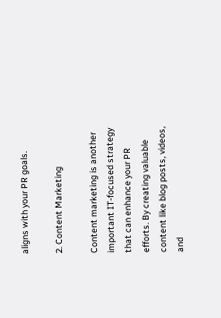aligns with your PR goals.

2. Content Marketing

Content marketing is another important IT-focused strategy that can enhance your PR efforts. By creating valuable content like blog posts, videos, and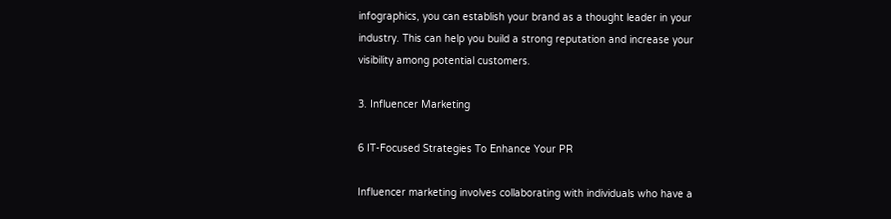infographics, you can establish your brand as a thought leader in your industry. This can help you build a strong reputation and increase your visibility among potential customers.

3. Influencer Marketing

6 IT-Focused Strategies To Enhance Your PR

Influencer marketing involves collaborating with individuals who have a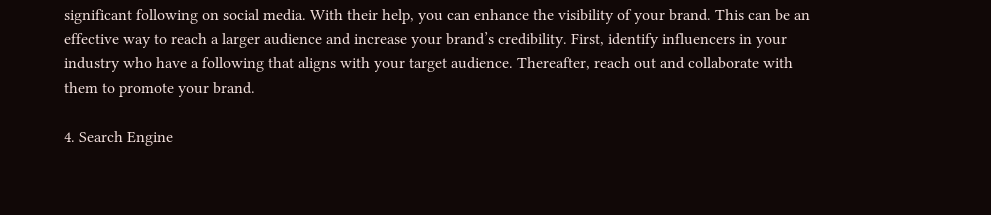significant following on social media. With their help, you can enhance the visibility of your brand. This can be an effective way to reach a larger audience and increase your brand’s credibility. First, identify influencers in your industry who have a following that aligns with your target audience. Thereafter, reach out and collaborate with them to promote your brand.

4. Search Engine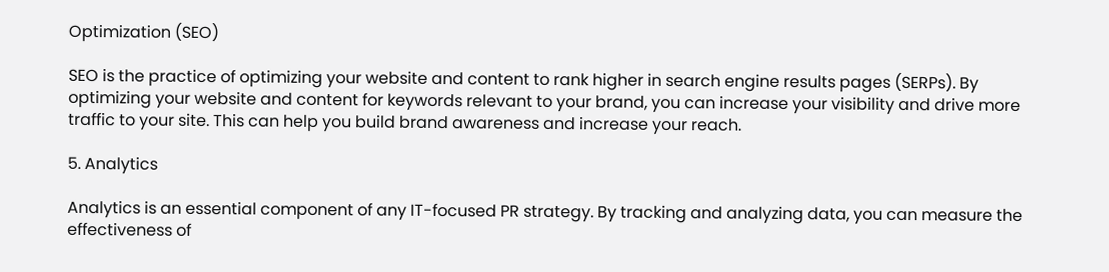Optimization (SEO)

SEO is the practice of optimizing your website and content to rank higher in search engine results pages (SERPs). By optimizing your website and content for keywords relevant to your brand, you can increase your visibility and drive more traffic to your site. This can help you build brand awareness and increase your reach.

5. Analytics

Analytics is an essential component of any IT-focused PR strategy. By tracking and analyzing data, you can measure the effectiveness of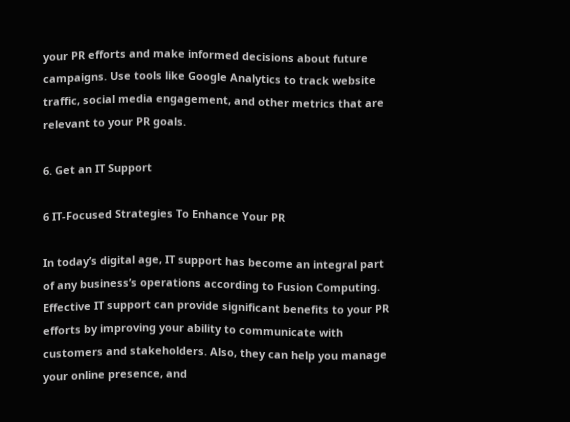your PR efforts and make informed decisions about future campaigns. Use tools like Google Analytics to track website traffic, social media engagement, and other metrics that are relevant to your PR goals.

6. Get an IT Support

6 IT-Focused Strategies To Enhance Your PR

In today’s digital age, IT support has become an integral part of any business’s operations according to Fusion Computing. Effective IT support can provide significant benefits to your PR efforts by improving your ability to communicate with customers and stakeholders. Also, they can help you manage your online presence, and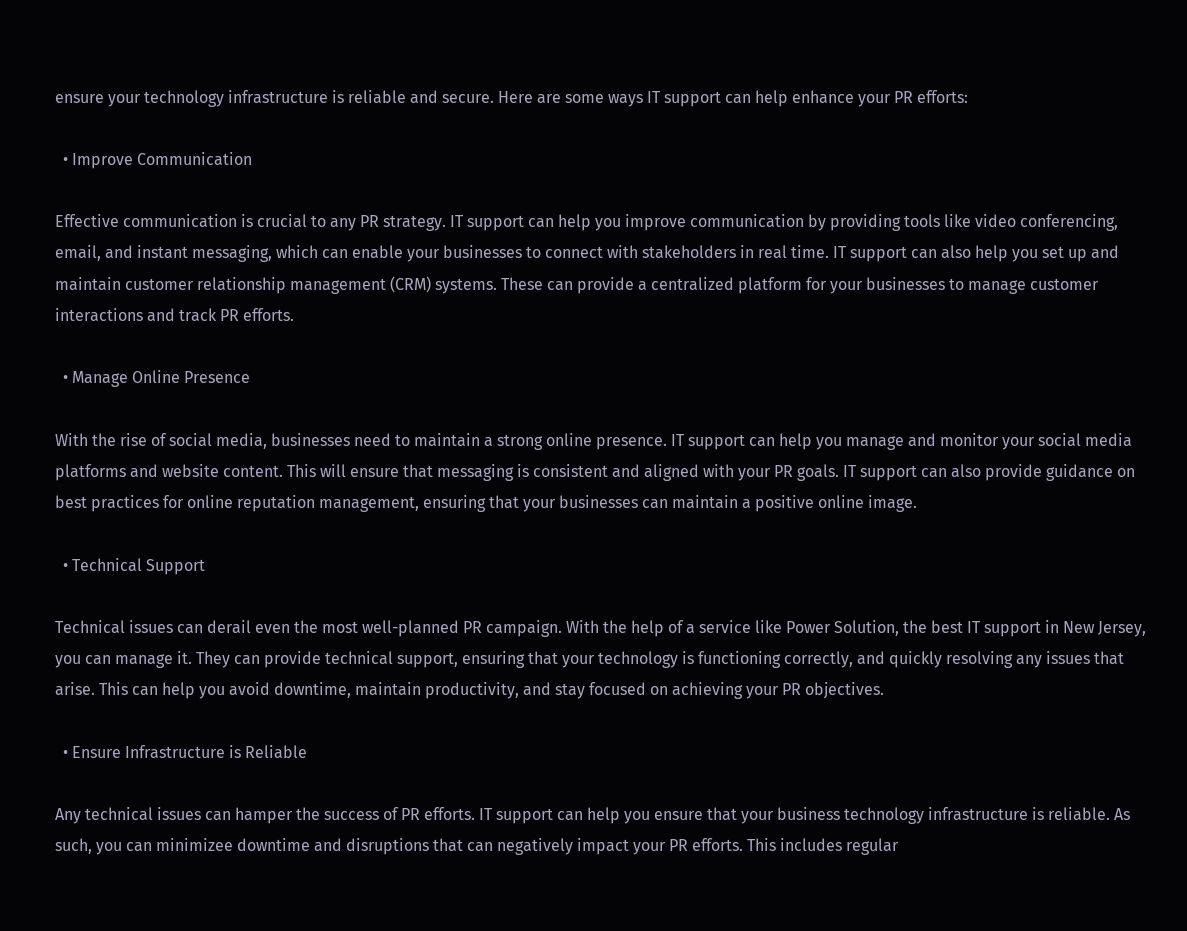ensure your technology infrastructure is reliable and secure. Here are some ways IT support can help enhance your PR efforts:

  • Improve Communication

Effective communication is crucial to any PR strategy. IT support can help you improve communication by providing tools like video conferencing, email, and instant messaging, which can enable your businesses to connect with stakeholders in real time. IT support can also help you set up and maintain customer relationship management (CRM) systems. These can provide a centralized platform for your businesses to manage customer interactions and track PR efforts.

  • Manage Online Presence

With the rise of social media, businesses need to maintain a strong online presence. IT support can help you manage and monitor your social media platforms and website content. This will ensure that messaging is consistent and aligned with your PR goals. IT support can also provide guidance on best practices for online reputation management, ensuring that your businesses can maintain a positive online image.

  • Technical Support

Technical issues can derail even the most well-planned PR campaign. With the help of a service like Power Solution, the best IT support in New Jersey, you can manage it. They can provide technical support, ensuring that your technology is functioning correctly, and quickly resolving any issues that arise. This can help you avoid downtime, maintain productivity, and stay focused on achieving your PR objectives.

  • Ensure Infrastructure is Reliable

Any technical issues can hamper the success of PR efforts. IT support can help you ensure that your business technology infrastructure is reliable. As such, you can minimizee downtime and disruptions that can negatively impact your PR efforts. This includes regular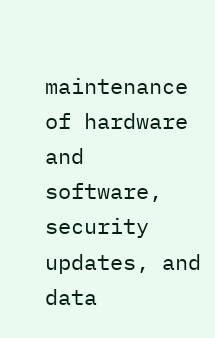maintenance of hardware and software, security updates, and data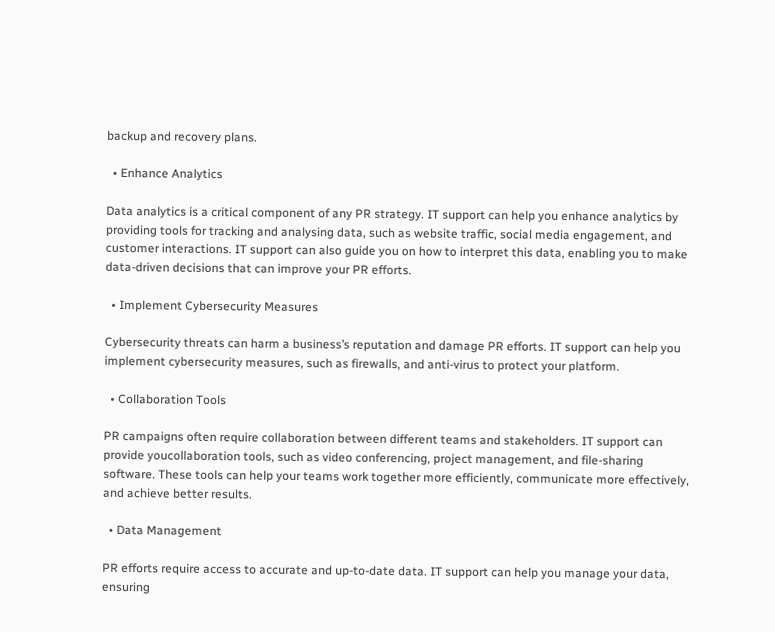backup and recovery plans.

  • Enhance Analytics

Data analytics is a critical component of any PR strategy. IT support can help you enhance analytics by providing tools for tracking and analysing data, such as website traffic, social media engagement, and customer interactions. IT support can also guide you on how to interpret this data, enabling you to make data-driven decisions that can improve your PR efforts.

  • Implement Cybersecurity Measures

Cybersecurity threats can harm a business’s reputation and damage PR efforts. IT support can help you implement cybersecurity measures, such as firewalls, and anti-virus to protect your platform.

  • Collaboration Tools

PR campaigns often require collaboration between different teams and stakeholders. IT support can provide youcollaboration tools, such as video conferencing, project management, and file-sharing software. These tools can help your teams work together more efficiently, communicate more effectively, and achieve better results.

  • Data Management

PR efforts require access to accurate and up-to-date data. IT support can help you manage your data, ensuring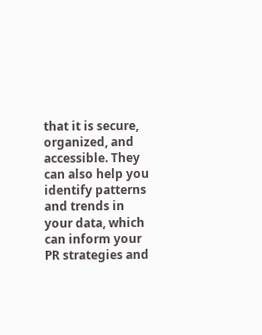that it is secure, organized, and accessible. They can also help you identify patterns and trends in your data, which can inform your PR strategies and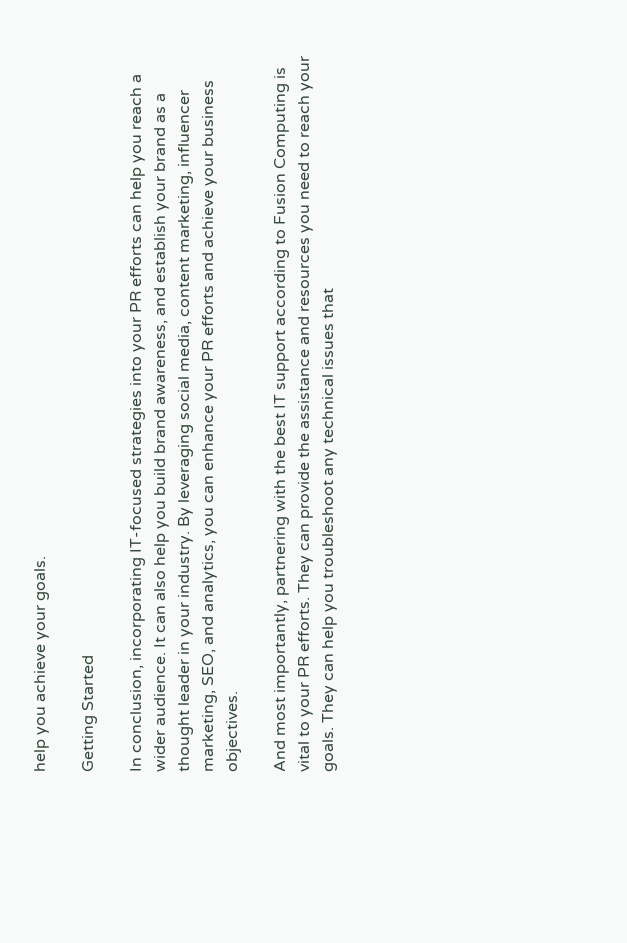help you achieve your goals.

Getting Started

In conclusion, incorporating IT-focused strategies into your PR efforts can help you reach a wider audience. It can also help you build brand awareness, and establish your brand as a thought leader in your industry. By leveraging social media, content marketing, influencer marketing, SEO, and analytics, you can enhance your PR efforts and achieve your business objectives.

And most importantly, partnering with the best IT support according to Fusion Computing is vital to your PR efforts. They can provide the assistance and resources you need to reach your goals. They can help you troubleshoot any technical issues that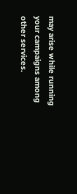may arise while running your campaigns among other services.